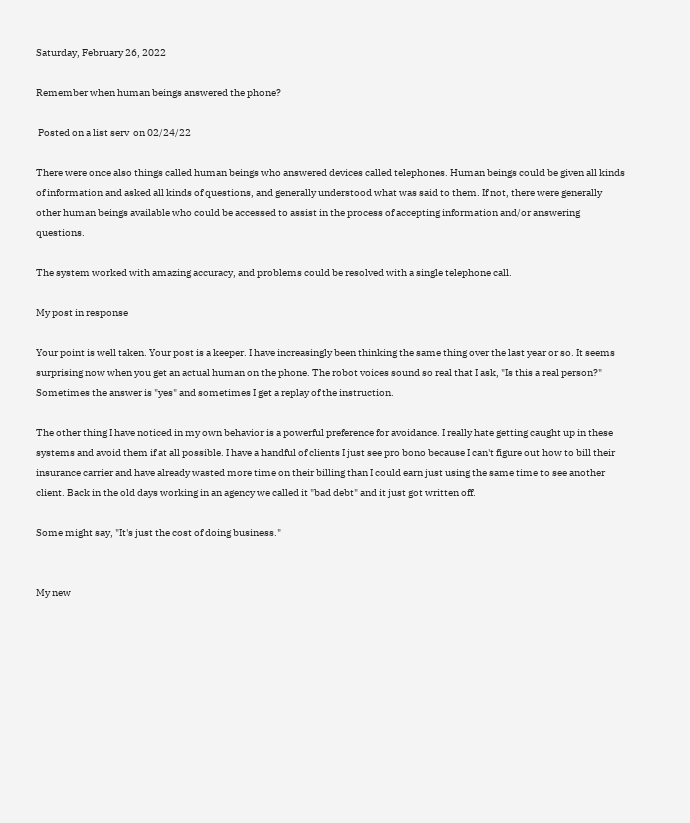Saturday, February 26, 2022

Remember when human beings answered the phone?

 Posted on a list serv  on 02/24/22

There were once also things called human beings who answered devices called telephones. Human beings could be given all kinds of information and asked all kinds of questions, and generally understood what was said to them. If not, there were generally other human beings available who could be accessed to assist in the process of accepting information and/or answering questions.

The system worked with amazing accuracy, and problems could be resolved with a single telephone call.

My post in response

Your point is well taken. Your post is a keeper. I have increasingly been thinking the same thing over the last year or so. It seems surprising now when you get an actual human on the phone. The robot voices sound so real that I ask, "Is this a real person?" Sometimes the answer is "yes" and sometimes I get a replay of the instruction.

The other thing I have noticed in my own behavior is a powerful preference for avoidance. I really hate getting caught up in these systems and avoid them if at all possible. I have a handful of clients I just see pro bono because I can't figure out how to bill their insurance carrier and have already wasted more time on their billing than I could earn just using the same time to see another client. Back in the old days working in an agency we called it "bad debt" and it just got written off.

Some might say, "It's just the cost of doing business."


My new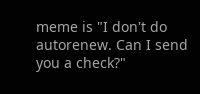meme is "I don't do autorenew. Can I send you a check?"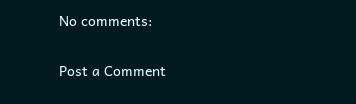No comments:

Post a Comment